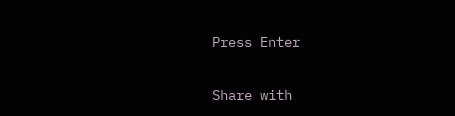Press Enter

Share with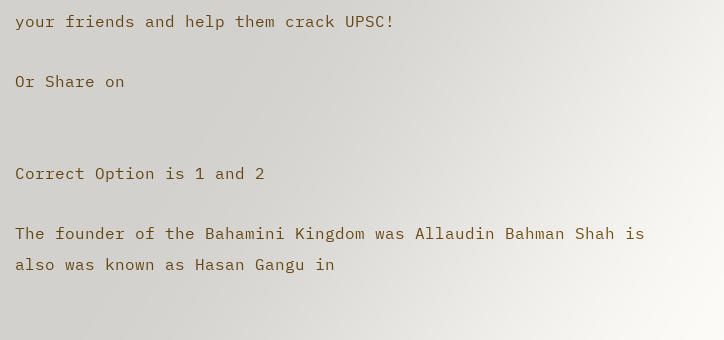your friends and help them crack UPSC!

Or Share on


Correct Option is 1 and 2

The founder of the Bahamini Kingdom was Allaudin Bahman Shah is also was known as Hasan Gangu in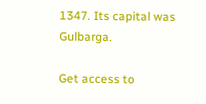1347. Its capital was Gulbarga.

Get access to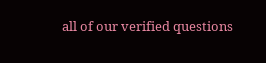all of our verified questions